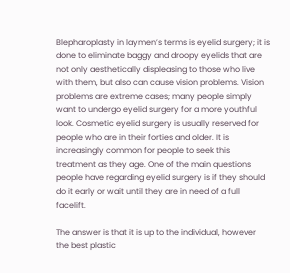Blepharoplasty in laymen’s terms is eyelid surgery; it is done to eliminate baggy and droopy eyelids that are not only aesthetically displeasing to those who live with them, but also can cause vision problems. Vision problems are extreme cases; many people simply want to undergo eyelid surgery for a more youthful look. Cosmetic eyelid surgery is usually reserved for people who are in their forties and older. It is increasingly common for people to seek this treatment as they age. One of the main questions people have regarding eyelid surgery is if they should do it early or wait until they are in need of a full facelift.

The answer is that it is up to the individual, however the best plastic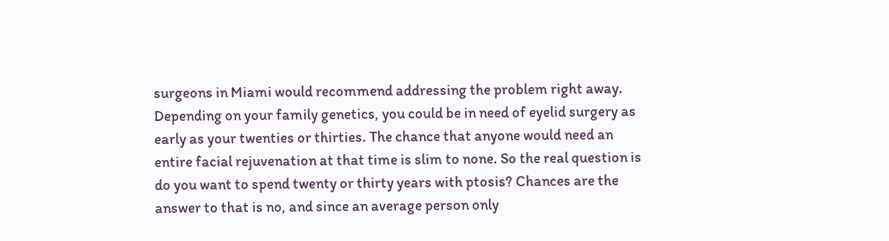surgeons in Miami would recommend addressing the problem right away. Depending on your family genetics, you could be in need of eyelid surgery as early as your twenties or thirties. The chance that anyone would need an entire facial rejuvenation at that time is slim to none. So the real question is do you want to spend twenty or thirty years with ptosis? Chances are the answer to that is no, and since an average person only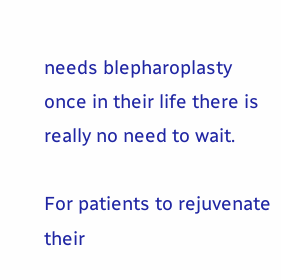needs blepharoplasty once in their life there is really no need to wait.

For patients to rejuvenate their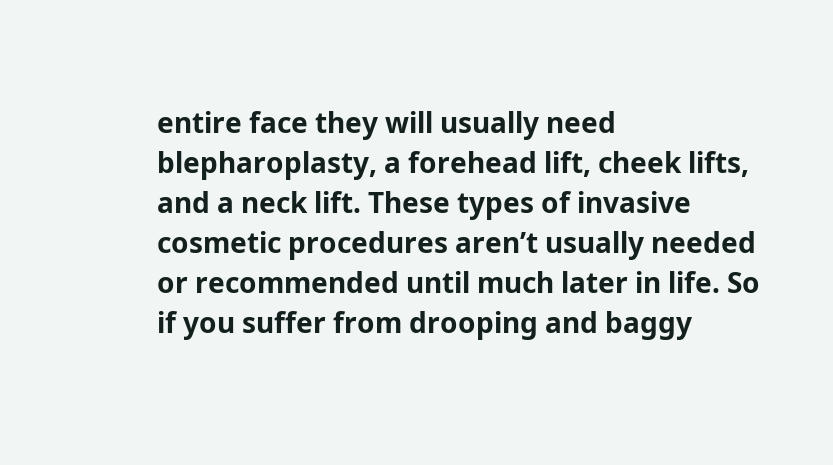entire face they will usually need blepharoplasty, a forehead lift, cheek lifts, and a neck lift. These types of invasive cosmetic procedures aren’t usually needed or recommended until much later in life. So if you suffer from drooping and baggy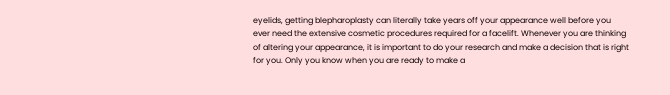eyelids, getting blepharoplasty can literally take years off your appearance well before you ever need the extensive cosmetic procedures required for a facelift. Whenever you are thinking of altering your appearance, it is important to do your research and make a decision that is right for you. Only you know when you are ready to make a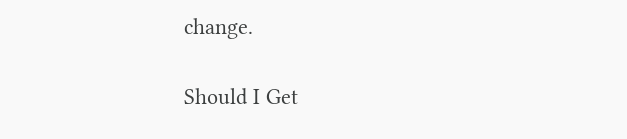change.

Should I Get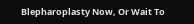Blepharoplasty Now, Or Wait To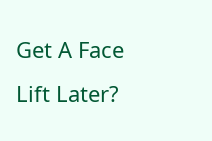Get A Face Lift Later?